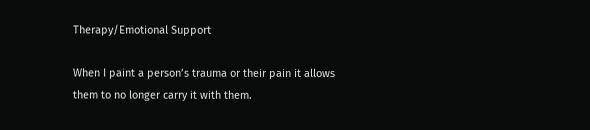Therapy/Emotional Support

When I paint a person’s trauma or their pain it allows them to no longer carry it with them.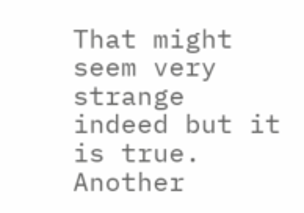That might seem very strange indeed but it is true. Another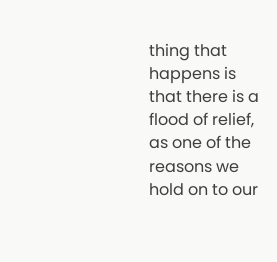thing that happens is that there is a flood of relief, as one of the reasons we hold on to our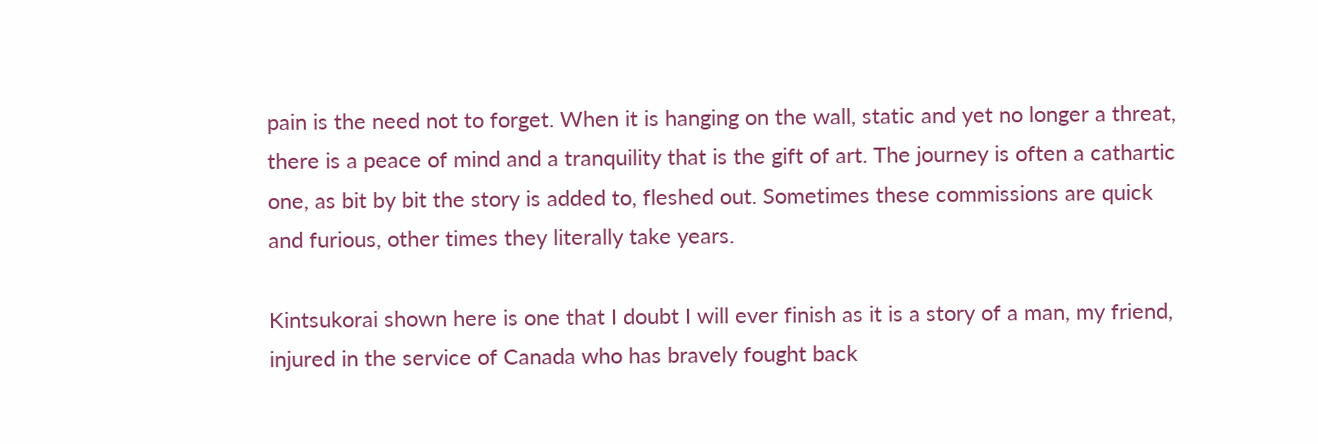pain is the need not to forget. When it is hanging on the wall, static and yet no longer a threat, there is a peace of mind and a tranquility that is the gift of art. The journey is often a cathartic one, as bit by bit the story is added to, fleshed out. Sometimes these commissions are quick and furious, other times they literally take years.

Kintsukorai shown here is one that I doubt I will ever finish as it is a story of a man, my friend, injured in the service of Canada who has bravely fought back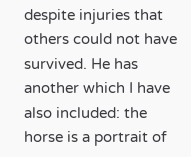despite injuries that others could not have survived. He has another which I have also included: the horse is a portrait of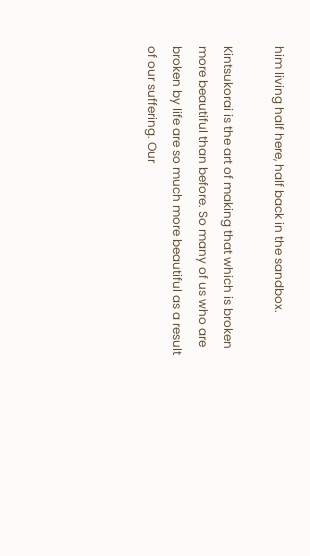him living half here, half back in the sandbox.

Kintsukorai is the art of making that which is broken more beautiful than before. So many of us who are broken by life are so much more beautiful as a result of our suffering. Our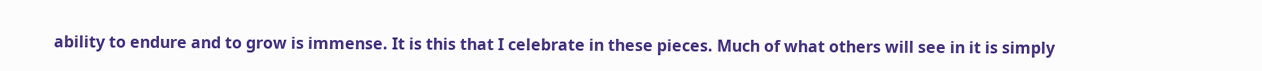ability to endure and to grow is immense. It is this that I celebrate in these pieces. Much of what others will see in it is simply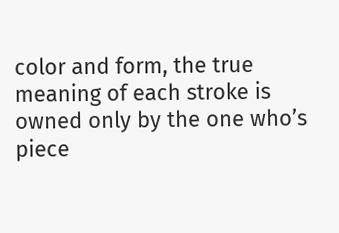color and form, the true meaning of each stroke is owned only by the one who’s piece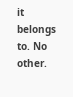it belongs to. No other.